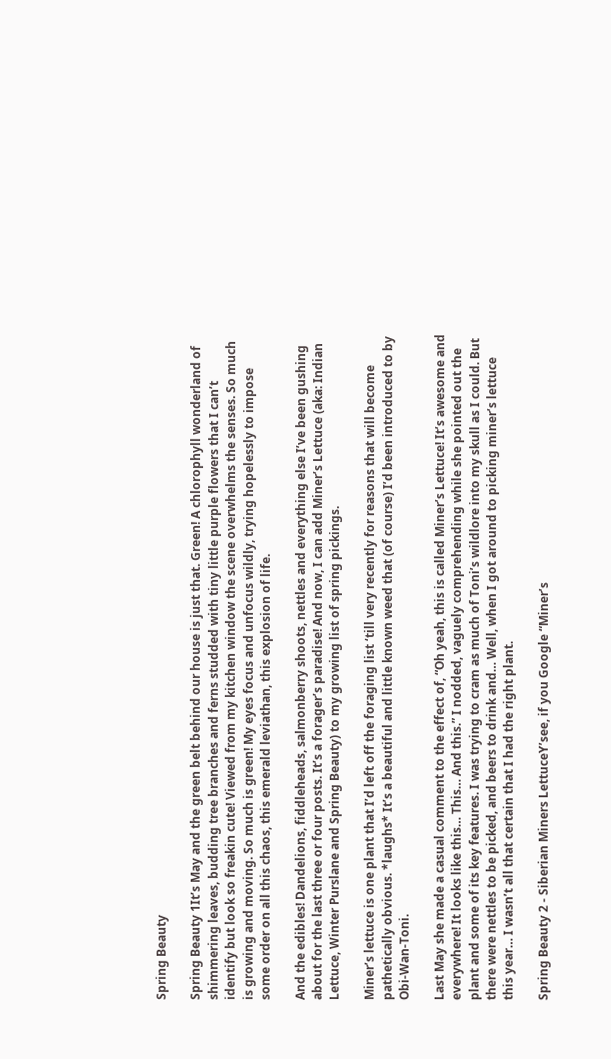Spring Beauty

Spring Beauty 1It’s May and the green belt behind our house is just that. Green! A chlorophyll wonderland of shimmering leaves, budding tree branches and ferns studded with tiny little purple flowers that I can’t identify but look so freakin cute! Viewed from my kitchen window the scene overwhelms the senses. So much is growing and moving. So much is green! My eyes focus and unfocus wildly, trying hopelessly to impose some order on all this chaos, this emerald leviathan, this explosion of life.

And the edibles! Dandelions, fiddleheads, salmonberry shoots, nettles and everything else I’ve been gushing about for the last three or four posts. It’s a forager’s paradise! And now, I can add Miner’s Lettuce (aka: Indian Lettuce, Winter Purslane and Spring Beauty) to my growing list of spring pickings.

Miner’s lettuce is one plant that I’d left off the foraging list ‘till very recently for reasons that will become pathetically obvious. *laughs* It’s a beautiful and little known weed that (of course) I’d been introduced to by Obi-Wan-Toni.

Last May she made a casual comment to the effect of, “Oh yeah, this is called Miner’s Lettuce! It’s awesome and everywhere! It looks like this… This… And this.” I nodded, vaguely comprehending while she pointed out the plant and some of its key features. I was trying to cram as much of Toni’s wildlore into my skull as I could. But there were nettles to be picked, and beers to drink and… Well, when I got around to picking miner’s lettuce this year… I wasn’t all that certain that I had the right plant.

Spring Beauty 2 - Siberian Miners LettuceY’see, if you Google “Miner’s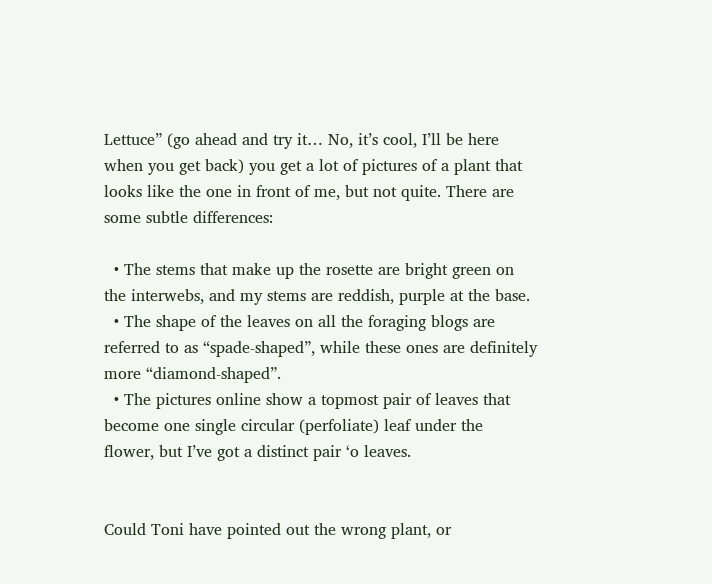Lettuce” (go ahead and try it… No, it’s cool, I’ll be here when you get back) you get a lot of pictures of a plant that looks like the one in front of me, but not quite. There are some subtle differences:

  • The stems that make up the rosette are bright green on the interwebs, and my stems are reddish, purple at the base.
  • The shape of the leaves on all the foraging blogs are referred to as “spade-shaped”, while these ones are definitely more “diamond-shaped”.
  • The pictures online show a topmost pair of leaves that become one single circular (perfoliate) leaf under the flower, but I’ve got a distinct pair ‘o leaves.


Could Toni have pointed out the wrong plant, or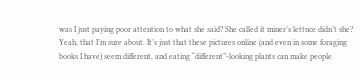was I just paying poor attention to what she said? She called it miner’s lettuce didn’t she? Yeah, that I’m sure about. It’s just that these pictures online (and even in some foraging books I have) seem different, and eating “different”-looking plants can make people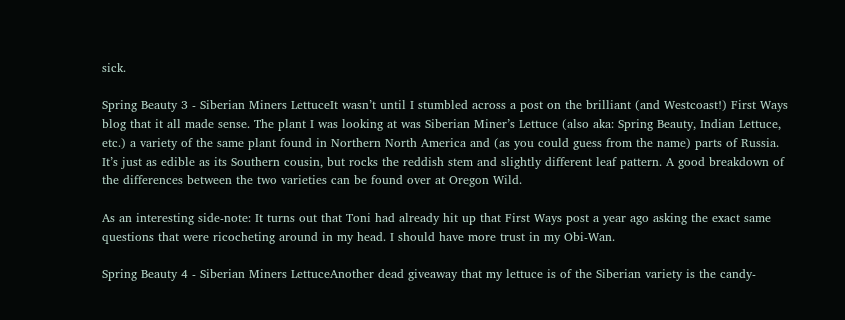sick.

Spring Beauty 3 - Siberian Miners LettuceIt wasn’t until I stumbled across a post on the brilliant (and Westcoast!) First Ways blog that it all made sense. The plant I was looking at was Siberian Miner’s Lettuce (also aka: Spring Beauty, Indian Lettuce, etc.) a variety of the same plant found in Northern North America and (as you could guess from the name) parts of Russia. It’s just as edible as its Southern cousin, but rocks the reddish stem and slightly different leaf pattern. A good breakdown of the differences between the two varieties can be found over at Oregon Wild.

As an interesting side-note: It turns out that Toni had already hit up that First Ways post a year ago asking the exact same questions that were ricocheting around in my head. I should have more trust in my Obi-Wan.

Spring Beauty 4 - Siberian Miners LettuceAnother dead giveaway that my lettuce is of the Siberian variety is the candy-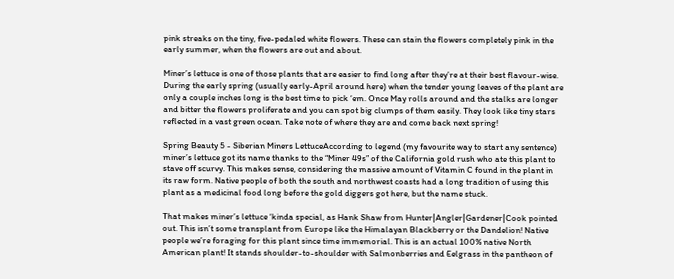pink streaks on the tiny, five-pedaled white flowers. These can stain the flowers completely pink in the early summer, when the flowers are out and about.

Miner’s lettuce is one of those plants that are easier to find long after they’re at their best flavour-wise. During the early spring (usually early-April around here) when the tender young leaves of the plant are only a couple inches long is the best time to pick ‘em. Once May rolls around and the stalks are longer and bitter the flowers proliferate and you can spot big clumps of them easily. They look like tiny stars reflected in a vast green ocean. Take note of where they are and come back next spring!

Spring Beauty 5 - Siberian Miners LettuceAccording to legend (my favourite way to start any sentence) miner’s lettuce got its name thanks to the “Miner 49s” of the California gold rush who ate this plant to stave off scurvy. This makes sense, considering the massive amount of Vitamin C found in the plant in its raw form. Native people of both the south and northwest coasts had a long tradition of using this plant as a medicinal food long before the gold diggers got here, but the name stuck.

That makes miner’s lettuce ‘kinda special, as Hank Shaw from Hunter|Angler|Gardener|Cook pointed out. This isn’t some transplant from Europe like the Himalayan Blackberry or the Dandelion! Native people we’re foraging for this plant since time immemorial. This is an actual 100% native North American plant! It stands shoulder-to-shoulder with Salmonberries and Eelgrass in the pantheon of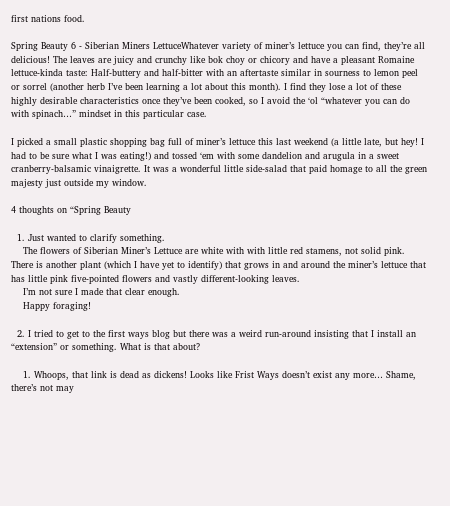first nations food.

Spring Beauty 6 - Siberian Miners LettuceWhatever variety of miner’s lettuce you can find, they’re all delicious! The leaves are juicy and crunchy like bok choy or chicory and have a pleasant Romaine lettuce-kinda taste: Half-buttery and half-bitter with an aftertaste similar in sourness to lemon peel or sorrel (another herb I’ve been learning a lot about this month). I find they lose a lot of these highly desirable characteristics once they’ve been cooked, so I avoid the ‘ol “whatever you can do with spinach…” mindset in this particular case.

I picked a small plastic shopping bag full of miner’s lettuce this last weekend (a little late, but hey! I had to be sure what I was eating!) and tossed ‘em with some dandelion and arugula in a sweet cranberry-balsamic vinaigrette. It was a wonderful little side-salad that paid homage to all the green majesty just outside my window.

4 thoughts on “Spring Beauty

  1. Just wanted to clarify something.
    The flowers of Siberian Miner’s Lettuce are white with with little red stamens, not solid pink. There is another plant (which I have yet to identify) that grows in and around the miner’s lettuce that has little pink five-pointed flowers and vastly different-looking leaves.
    I’m not sure I made that clear enough.
    Happy foraging!

  2. I tried to get to the first ways blog but there was a weird run-around insisting that I install an “extension” or something. What is that about?

    1. Whoops, that link is dead as dickens! Looks like Frist Ways doesn’t exist any more… Shame, there’s not may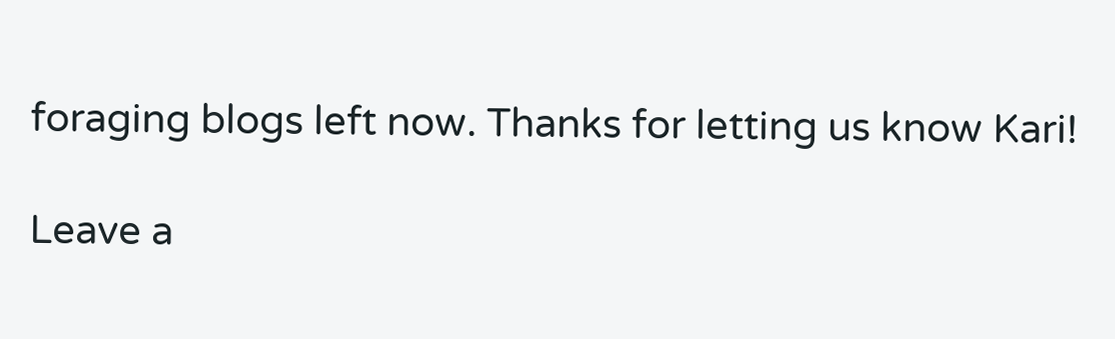foraging blogs left now. Thanks for letting us know Kari!

Leave a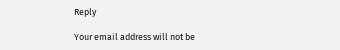Reply

Your email address will not be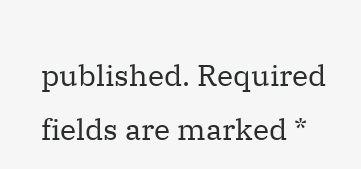published. Required fields are marked *